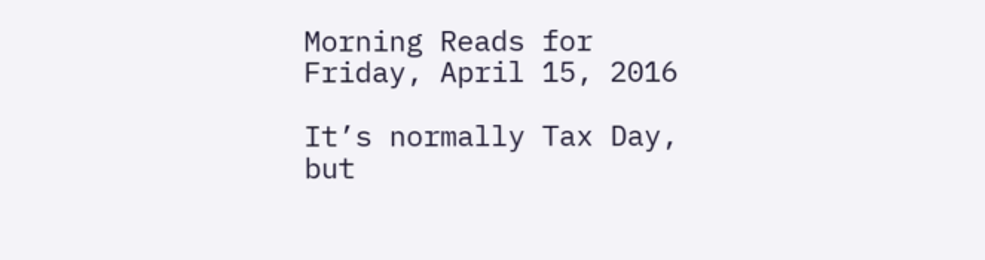Morning Reads for Friday, April 15, 2016

It’s normally Tax Day, but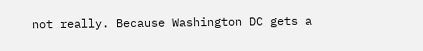not really. Because Washington DC gets a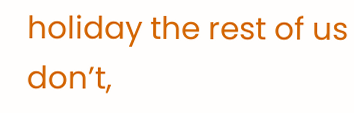holiday the rest of us don’t,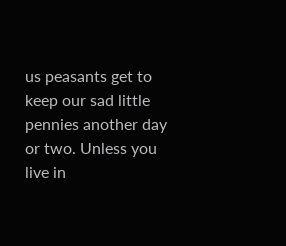us peasants get to keep our sad little pennies another day or two. Unless you live in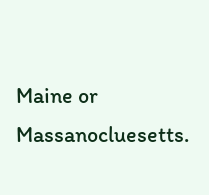Maine or Massanocluesetts.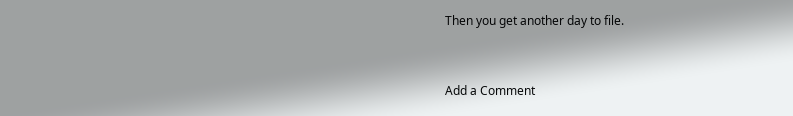Then you get another day to file.


Add a Comment